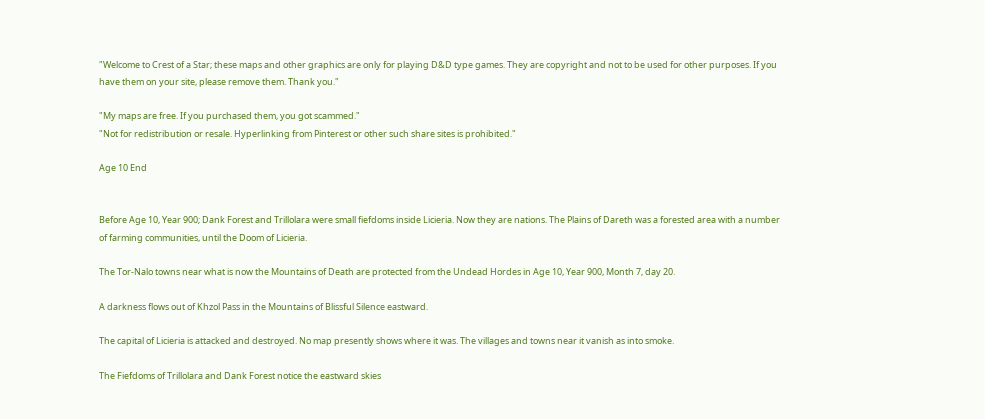"Welcome to Crest of a Star; these maps and other graphics are only for playing D&D type games. They are copyright and not to be used for other purposes. If you have them on your site, please remove them. Thank you."

"My maps are free. If you purchased them, you got scammed."
"Not for redistribution or resale. Hyperlinking from Pinterest or other such share sites is prohibited."

Age 10 End


Before Age 10, Year 900; Dank Forest and Trillolara were small fiefdoms inside Licieria. Now they are nations. The Plains of Dareth was a forested area with a number of farming communities, until the Doom of Licieria.

The Tor-Nalo towns near what is now the Mountains of Death are protected from the Undead Hordes in Age 10, Year 900, Month 7, day 20.

A darkness flows out of Khzol Pass in the Mountains of Blissful Silence eastward.

The capital of Licieria is attacked and destroyed. No map presently shows where it was. The villages and towns near it vanish as into smoke.

The Fiefdoms of Trillolara and Dank Forest notice the eastward skies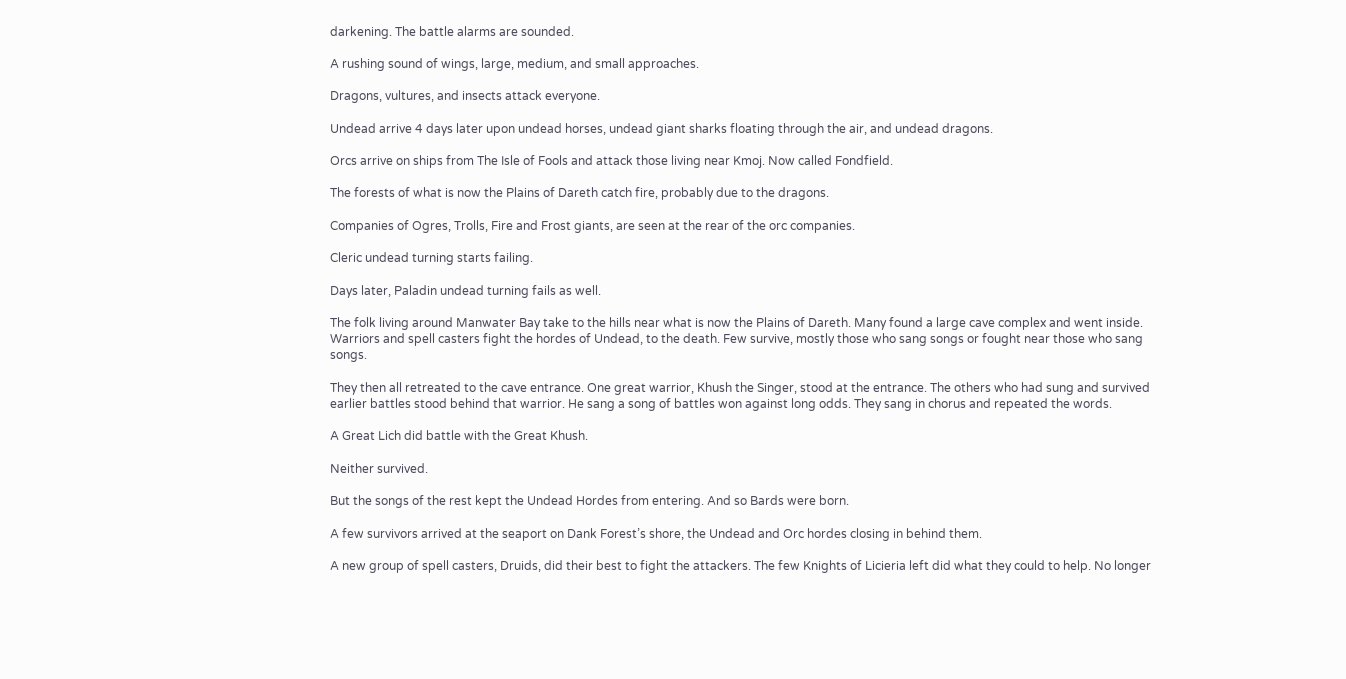darkening. The battle alarms are sounded.

A rushing sound of wings, large, medium, and small approaches.

Dragons, vultures, and insects attack everyone.

Undead arrive 4 days later upon undead horses, undead giant sharks floating through the air, and undead dragons.

Orcs arrive on ships from The Isle of Fools and attack those living near Kmoj. Now called Fondfield.

The forests of what is now the Plains of Dareth catch fire, probably due to the dragons.

Companies of Ogres, Trolls, Fire and Frost giants, are seen at the rear of the orc companies.

Cleric undead turning starts failing.

Days later, Paladin undead turning fails as well.

The folk living around Manwater Bay take to the hills near what is now the Plains of Dareth. Many found a large cave complex and went inside. Warriors and spell casters fight the hordes of Undead, to the death. Few survive, mostly those who sang songs or fought near those who sang songs.

They then all retreated to the cave entrance. One great warrior, Khush the Singer, stood at the entrance. The others who had sung and survived earlier battles stood behind that warrior. He sang a song of battles won against long odds. They sang in chorus and repeated the words.

A Great Lich did battle with the Great Khush.

Neither survived.

But the songs of the rest kept the Undead Hordes from entering. And so Bards were born.

A few survivors arrived at the seaport on Dank Forest’s shore, the Undead and Orc hordes closing in behind them.

A new group of spell casters, Druids, did their best to fight the attackers. The few Knights of Licieria left did what they could to help. No longer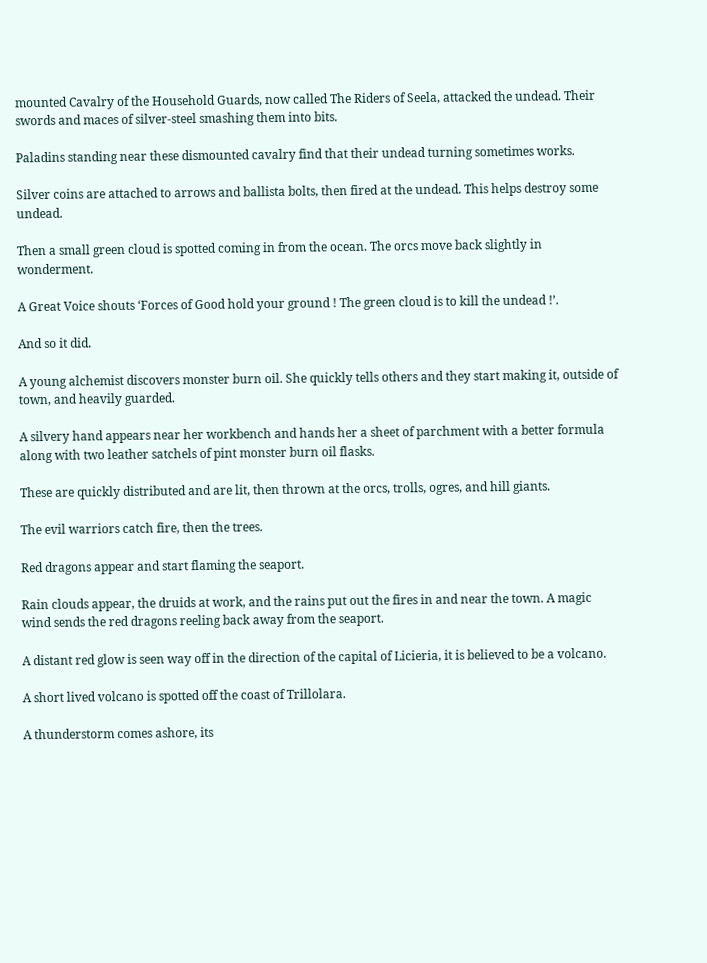mounted Cavalry of the Household Guards, now called The Riders of Seela, attacked the undead. Their swords and maces of silver-steel smashing them into bits.

Paladins standing near these dismounted cavalry find that their undead turning sometimes works.

Silver coins are attached to arrows and ballista bolts, then fired at the undead. This helps destroy some undead.

Then a small green cloud is spotted coming in from the ocean. The orcs move back slightly in wonderment.

A Great Voice shouts ‘Forces of Good hold your ground ! The green cloud is to kill the undead !’.

And so it did.

A young alchemist discovers monster burn oil. She quickly tells others and they start making it, outside of town, and heavily guarded.

A silvery hand appears near her workbench and hands her a sheet of parchment with a better formula along with two leather satchels of pint monster burn oil flasks.

These are quickly distributed and are lit, then thrown at the orcs, trolls, ogres, and hill giants.

The evil warriors catch fire, then the trees.

Red dragons appear and start flaming the seaport.

Rain clouds appear, the druids at work, and the rains put out the fires in and near the town. A magic wind sends the red dragons reeling back away from the seaport.

A distant red glow is seen way off in the direction of the capital of Licieria, it is believed to be a volcano.

A short lived volcano is spotted off the coast of Trillolara.

A thunderstorm comes ashore, its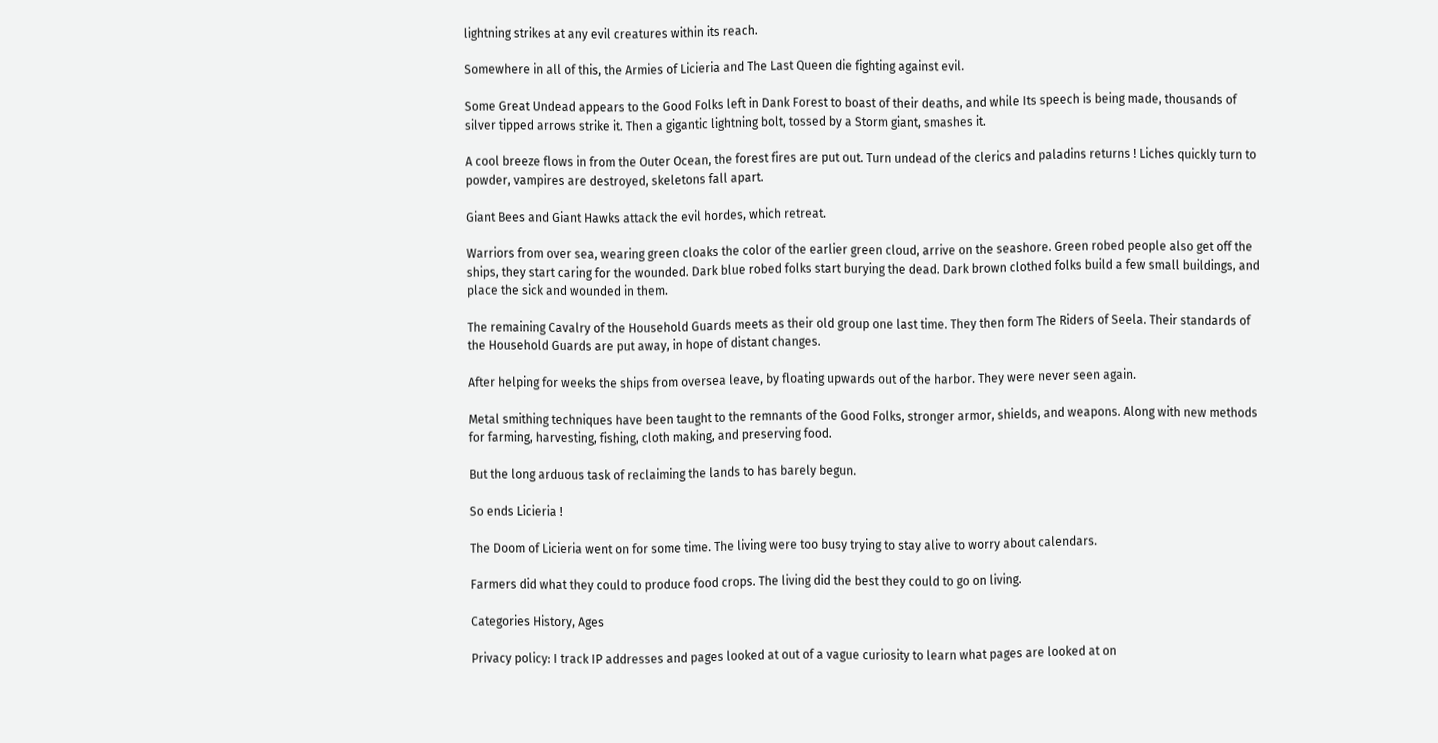lightning strikes at any evil creatures within its reach.

Somewhere in all of this, the Armies of Licieria and The Last Queen die fighting against evil.

Some Great Undead appears to the Good Folks left in Dank Forest to boast of their deaths, and while Its speech is being made, thousands of silver tipped arrows strike it. Then a gigantic lightning bolt, tossed by a Storm giant, smashes it.

A cool breeze flows in from the Outer Ocean, the forest fires are put out. Turn undead of the clerics and paladins returns ! Liches quickly turn to powder, vampires are destroyed, skeletons fall apart.

Giant Bees and Giant Hawks attack the evil hordes, which retreat.

Warriors from over sea, wearing green cloaks the color of the earlier green cloud, arrive on the seashore. Green robed people also get off the ships, they start caring for the wounded. Dark blue robed folks start burying the dead. Dark brown clothed folks build a few small buildings, and place the sick and wounded in them.

The remaining Cavalry of the Household Guards meets as their old group one last time. They then form The Riders of Seela. Their standards of the Household Guards are put away, in hope of distant changes.

After helping for weeks the ships from oversea leave, by floating upwards out of the harbor. They were never seen again.

Metal smithing techniques have been taught to the remnants of the Good Folks, stronger armor, shields, and weapons. Along with new methods for farming, harvesting, fishing, cloth making, and preserving food.

But the long arduous task of reclaiming the lands to has barely begun.

So ends Licieria !

The Doom of Licieria went on for some time. The living were too busy trying to stay alive to worry about calendars.

Farmers did what they could to produce food crops. The living did the best they could to go on living.

Categories History, Ages

Privacy policy: I track IP addresses and pages looked at out of a vague curiosity to learn what pages are looked at on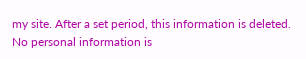my site. After a set period, this information is deleted. No personal information is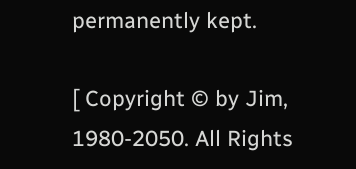permanently kept.

[ Copyright © by Jim, 1980-2050. All Rights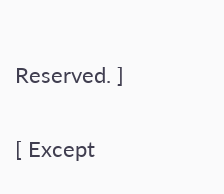Reserved. ]

[ Except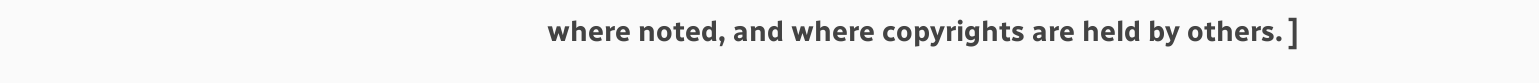where noted, and where copyrights are held by others. ]